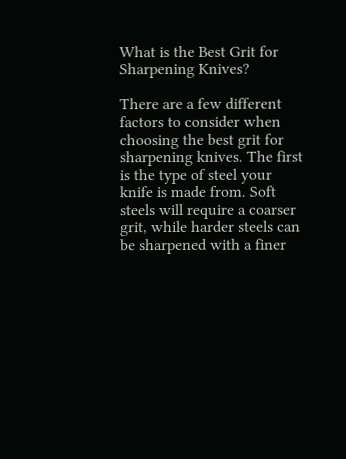What is the Best Grit for Sharpening Knives?

There are a few different factors to consider when choosing the best grit for sharpening knives. The first is the type of steel your knife is made from. Soft steels will require a coarser grit, while harder steels can be sharpened with a finer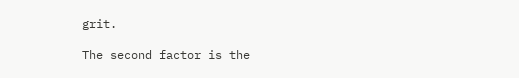grit.

The second factor is the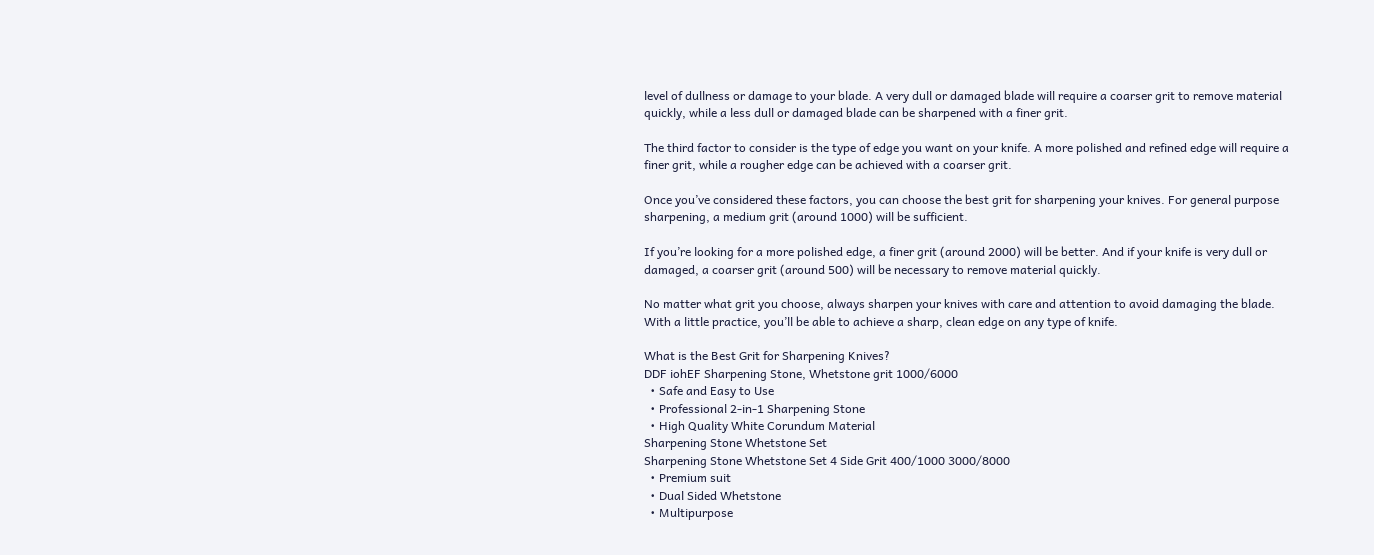level of dullness or damage to your blade. A very dull or damaged blade will require a coarser grit to remove material quickly, while a less dull or damaged blade can be sharpened with a finer grit.

The third factor to consider is the type of edge you want on your knife. A more polished and refined edge will require a finer grit, while a rougher edge can be achieved with a coarser grit.

Once you’ve considered these factors, you can choose the best grit for sharpening your knives. For general purpose sharpening, a medium grit (around 1000) will be sufficient.

If you’re looking for a more polished edge, a finer grit (around 2000) will be better. And if your knife is very dull or damaged, a coarser grit (around 500) will be necessary to remove material quickly.

No matter what grit you choose, always sharpen your knives with care and attention to avoid damaging the blade. With a little practice, you’ll be able to achieve a sharp, clean edge on any type of knife.

What is the Best Grit for Sharpening Knives?
DDF iohEF Sharpening Stone, Whetstone grit 1000/6000
  • Safe and Easy to Use
  • Professional 2-in-1 Sharpening Stone
  • High Quality White Corundum Material
Sharpening Stone Whetstone Set
Sharpening Stone Whetstone Set 4 Side Grit 400/1000 3000/8000
  • Premium suit
  • Dual Sided Whetstone
  • Multipurpose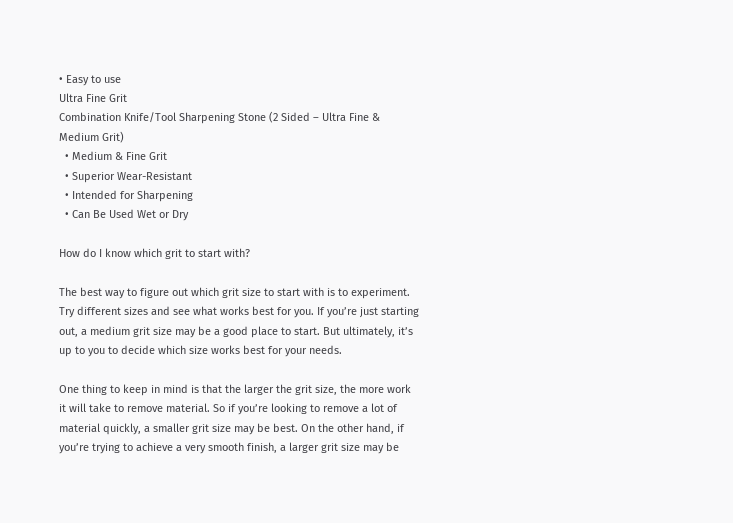• Easy to use
Ultra Fine Grit
Combination Knife/Tool Sharpening Stone (2 Sided – Ultra Fine & Medium Grit)
  • Medium & Fine Grit
  • Superior Wear-Resistant
  • Intended for Sharpening
  • Can Be Used Wet or Dry

How do I know which grit to start with?

The best way to figure out which grit size to start with is to experiment. Try different sizes and see what works best for you. If you’re just starting out, a medium grit size may be a good place to start. But ultimately, it’s up to you to decide which size works best for your needs.

One thing to keep in mind is that the larger the grit size, the more work it will take to remove material. So if you’re looking to remove a lot of material quickly, a smaller grit size may be best. On the other hand, if you’re trying to achieve a very smooth finish, a larger grit size may be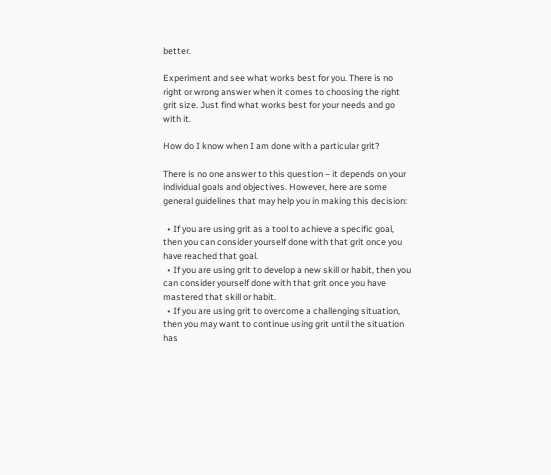better.

Experiment and see what works best for you. There is no right or wrong answer when it comes to choosing the right grit size. Just find what works best for your needs and go with it.

How do I know when I am done with a particular grit?

There is no one answer to this question – it depends on your individual goals and objectives. However, here are some general guidelines that may help you in making this decision:

  • If you are using grit as a tool to achieve a specific goal, then you can consider yourself done with that grit once you have reached that goal.
  • If you are using grit to develop a new skill or habit, then you can consider yourself done with that grit once you have mastered that skill or habit.
  • If you are using grit to overcome a challenging situation, then you may want to continue using grit until the situation has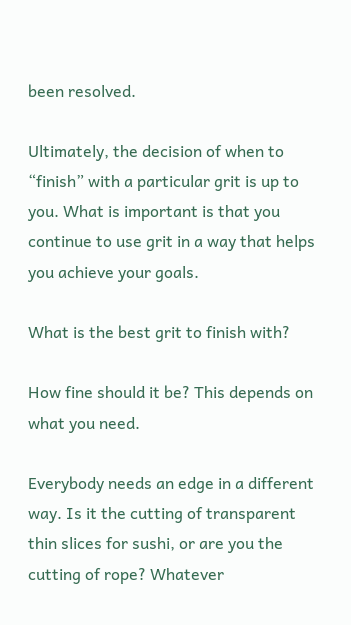been resolved.

Ultimately, the decision of when to “finish” with a particular grit is up to you. What is important is that you continue to use grit in a way that helps you achieve your goals.

What is the best grit to finish with?

How fine should it be? This depends on what you need.

Everybody needs an edge in a different way. Is it the cutting of transparent thin slices for sushi, or are you the cutting of rope? Whatever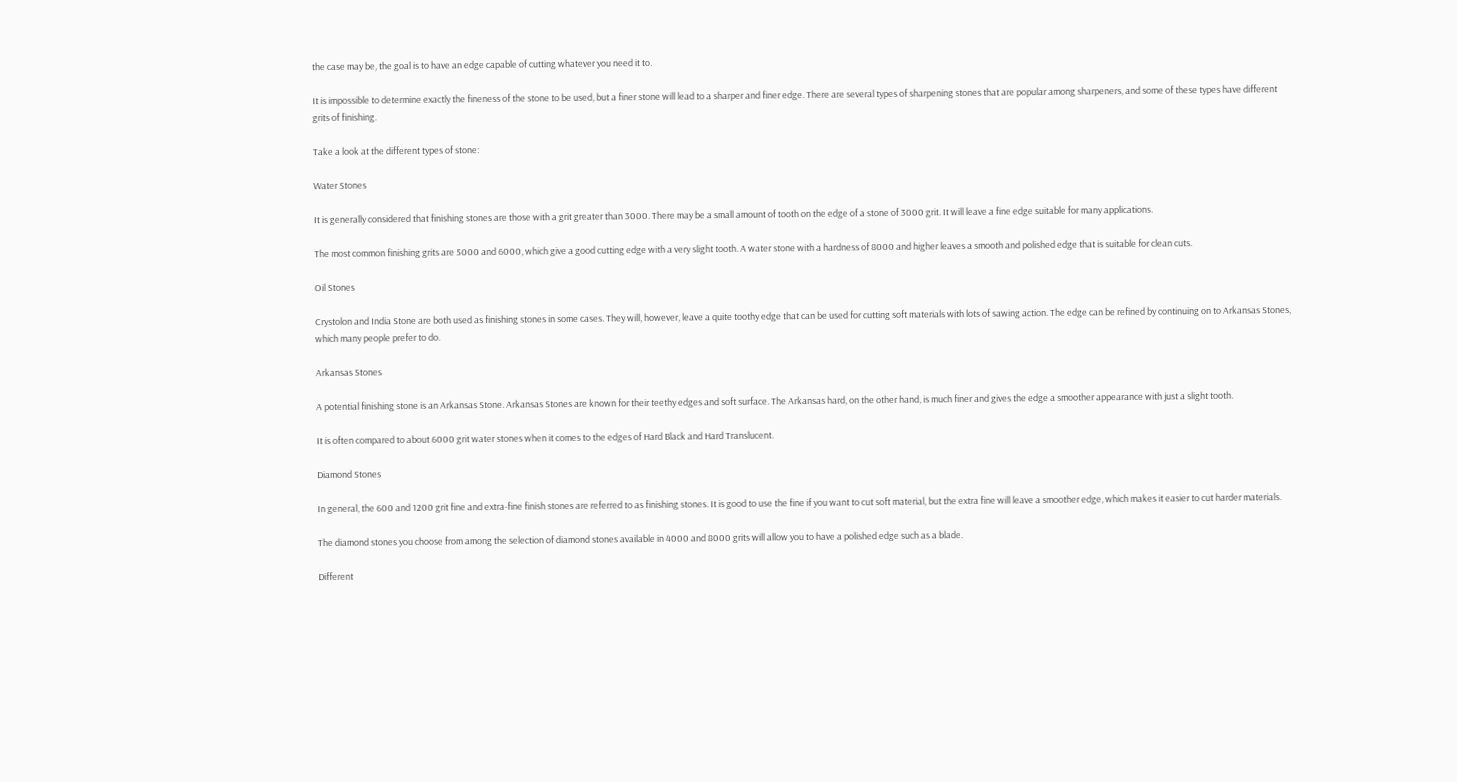the case may be, the goal is to have an edge capable of cutting whatever you need it to.

It is impossible to determine exactly the fineness of the stone to be used, but a finer stone will lead to a sharper and finer edge. There are several types of sharpening stones that are popular among sharpeners, and some of these types have different grits of finishing.

Take a look at the different types of stone:

Water Stones

It is generally considered that finishing stones are those with a grit greater than 3000. There may be a small amount of tooth on the edge of a stone of 3000 grit. It will leave a fine edge suitable for many applications.

The most common finishing grits are 5000 and 6000, which give a good cutting edge with a very slight tooth. A water stone with a hardness of 8000 and higher leaves a smooth and polished edge that is suitable for clean cuts.

Oil Stones

Crystolon and India Stone are both used as finishing stones in some cases. They will, however, leave a quite toothy edge that can be used for cutting soft materials with lots of sawing action. The edge can be refined by continuing on to Arkansas Stones, which many people prefer to do.

Arkansas Stones

A potential finishing stone is an Arkansas Stone. Arkansas Stones are known for their teethy edges and soft surface. The Arkansas hard, on the other hand, is much finer and gives the edge a smoother appearance with just a slight tooth.

It is often compared to about 6000 grit water stones when it comes to the edges of Hard Black and Hard Translucent.

Diamond Stones

In general, the 600 and 1200 grit fine and extra-fine finish stones are referred to as finishing stones. It is good to use the fine if you want to cut soft material, but the extra fine will leave a smoother edge, which makes it easier to cut harder materials.

The diamond stones you choose from among the selection of diamond stones available in 4000 and 8000 grits will allow you to have a polished edge such as a blade.

Different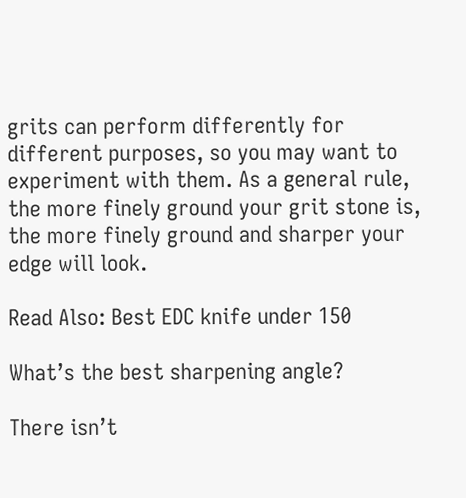grits can perform differently for different purposes, so you may want to experiment with them. As a general rule, the more finely ground your grit stone is, the more finely ground and sharper your edge will look.

Read Also: Best EDC knife under 150

What’s the best sharpening angle?

There isn’t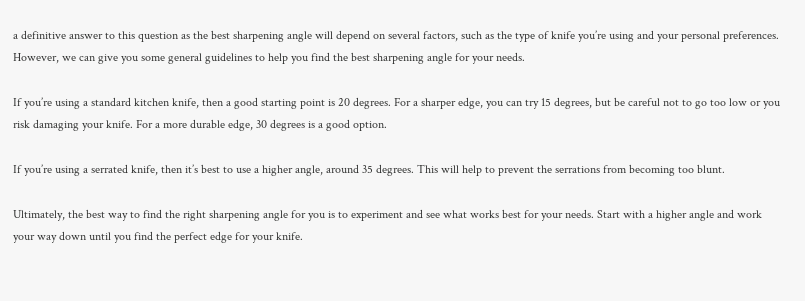a definitive answer to this question as the best sharpening angle will depend on several factors, such as the type of knife you’re using and your personal preferences. However, we can give you some general guidelines to help you find the best sharpening angle for your needs.

If you’re using a standard kitchen knife, then a good starting point is 20 degrees. For a sharper edge, you can try 15 degrees, but be careful not to go too low or you risk damaging your knife. For a more durable edge, 30 degrees is a good option.

If you’re using a serrated knife, then it’s best to use a higher angle, around 35 degrees. This will help to prevent the serrations from becoming too blunt.

Ultimately, the best way to find the right sharpening angle for you is to experiment and see what works best for your needs. Start with a higher angle and work your way down until you find the perfect edge for your knife.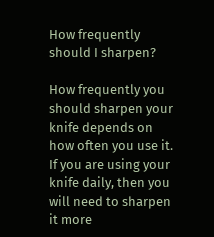How frequently should I sharpen?

How frequently you should sharpen your knife depends on how often you use it. If you are using your knife daily, then you will need to sharpen it more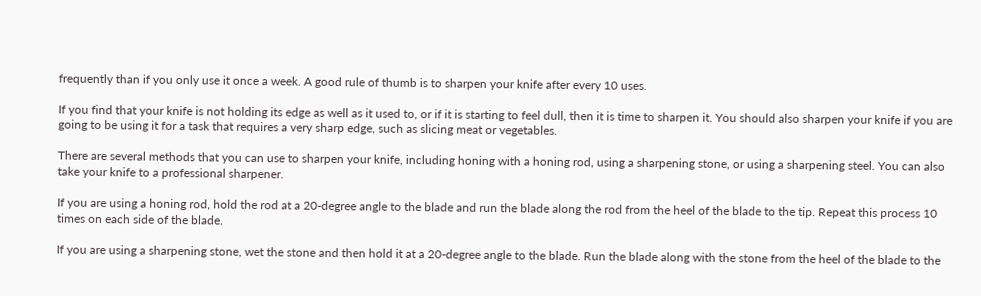frequently than if you only use it once a week. A good rule of thumb is to sharpen your knife after every 10 uses.

If you find that your knife is not holding its edge as well as it used to, or if it is starting to feel dull, then it is time to sharpen it. You should also sharpen your knife if you are going to be using it for a task that requires a very sharp edge, such as slicing meat or vegetables.

There are several methods that you can use to sharpen your knife, including honing with a honing rod, using a sharpening stone, or using a sharpening steel. You can also take your knife to a professional sharpener.

If you are using a honing rod, hold the rod at a 20-degree angle to the blade and run the blade along the rod from the heel of the blade to the tip. Repeat this process 10 times on each side of the blade.

If you are using a sharpening stone, wet the stone and then hold it at a 20-degree angle to the blade. Run the blade along with the stone from the heel of the blade to the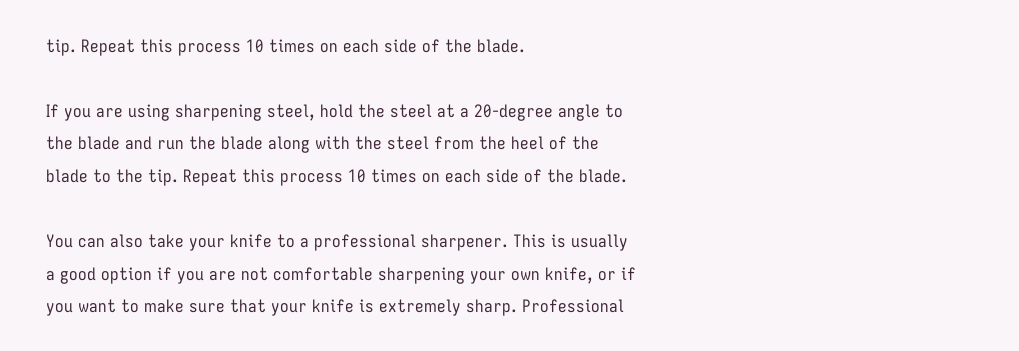tip. Repeat this process 10 times on each side of the blade.

If you are using sharpening steel, hold the steel at a 20-degree angle to the blade and run the blade along with the steel from the heel of the blade to the tip. Repeat this process 10 times on each side of the blade.

You can also take your knife to a professional sharpener. This is usually a good option if you are not comfortable sharpening your own knife, or if you want to make sure that your knife is extremely sharp. Professional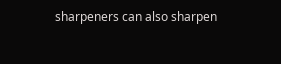sharpeners can also sharpen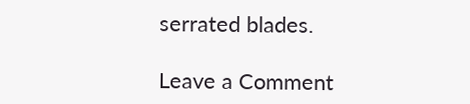serrated blades.

Leave a Comment